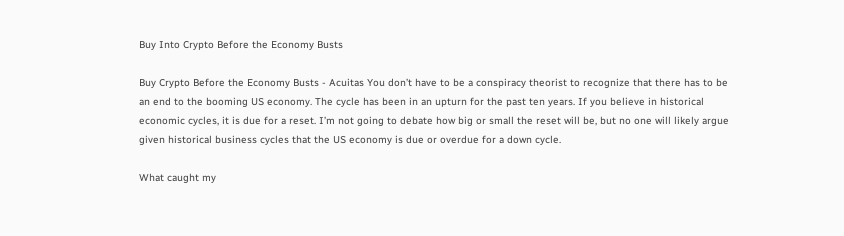Buy Into Crypto Before the Economy Busts

Buy Crypto Before the Economy Busts - Acuitas You don’t have to be a conspiracy theorist to recognize that there has to be an end to the booming US economy. The cycle has been in an upturn for the past ten years. If you believe in historical economic cycles, it is due for a reset. I’m not going to debate how big or small the reset will be, but no one will likely argue given historical business cycles that the US economy is due or overdue for a down cycle.

What caught my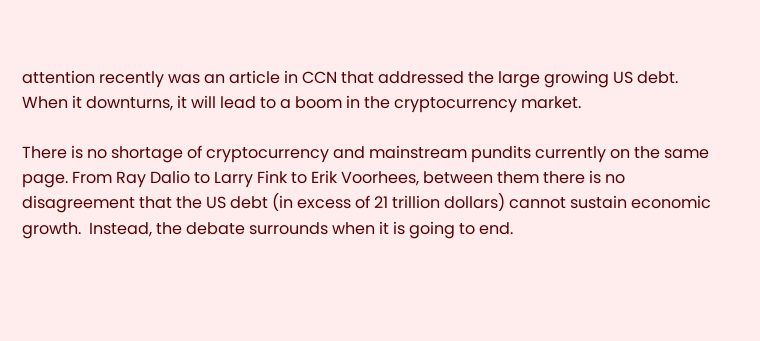attention recently was an article in CCN that addressed the large growing US debt. When it downturns, it will lead to a boom in the cryptocurrency market.

There is no shortage of cryptocurrency and mainstream pundits currently on the same page. From Ray Dalio to Larry Fink to Erik Voorhees, between them there is no disagreement that the US debt (in excess of 21 trillion dollars) cannot sustain economic growth.  Instead, the debate surrounds when it is going to end.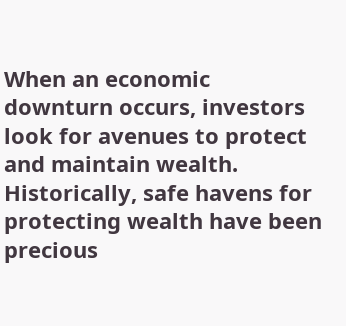When an economic downturn occurs, investors look for avenues to protect and maintain wealth. Historically, safe havens for protecting wealth have been precious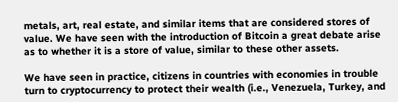metals, art, real estate, and similar items that are considered stores of value. We have seen with the introduction of Bitcoin a great debate arise as to whether it is a store of value, similar to these other assets.

We have seen in practice, citizens in countries with economies in trouble turn to cryptocurrency to protect their wealth (i.e., Venezuela, Turkey, and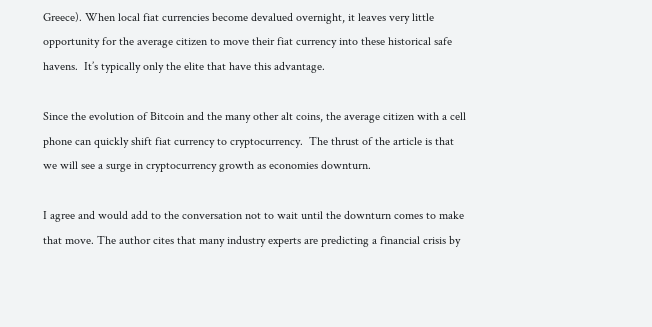Greece). When local fiat currencies become devalued overnight, it leaves very little opportunity for the average citizen to move their fiat currency into these historical safe havens.  It’s typically only the elite that have this advantage.

Since the evolution of Bitcoin and the many other alt coins, the average citizen with a cell phone can quickly shift fiat currency to cryptocurrency.  The thrust of the article is that we will see a surge in cryptocurrency growth as economies downturn.

I agree and would add to the conversation not to wait until the downturn comes to make that move. The author cites that many industry experts are predicting a financial crisis by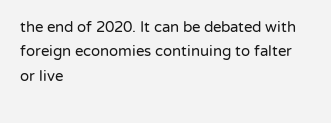the end of 2020. It can be debated with foreign economies continuing to falter or live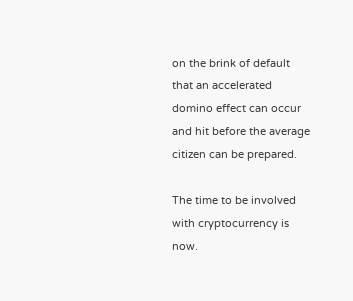on the brink of default that an accelerated domino effect can occur and hit before the average citizen can be prepared.

The time to be involved with cryptocurrency is now.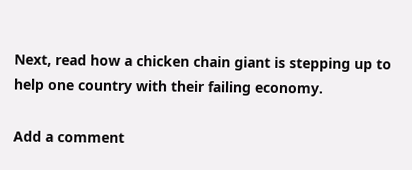Next, read how a chicken chain giant is stepping up to help one country with their failing economy.

Add a comment